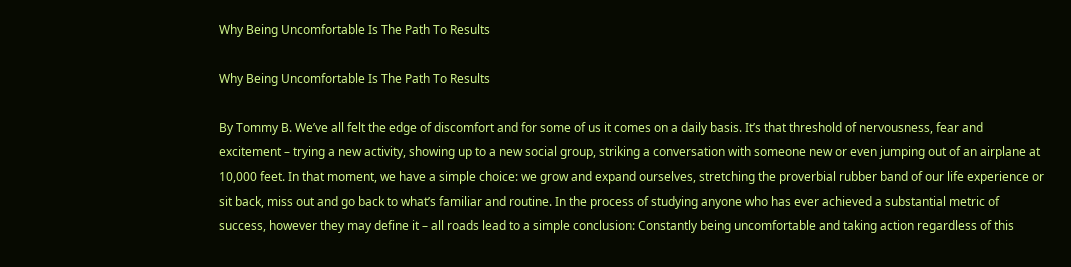Why Being Uncomfortable Is The Path To Results

Why Being Uncomfortable Is The Path To Results

By Tommy B. We’ve all felt the edge of discomfort and for some of us it comes on a daily basis. It’s that threshold of nervousness, fear and excitement – trying a new activity, showing up to a new social group, striking a conversation with someone new or even jumping out of an airplane at 10,000 feet. In that moment, we have a simple choice: we grow and expand ourselves, stretching the proverbial rubber band of our life experience or sit back, miss out and go back to what’s familiar and routine. In the process of studying anyone who has ever achieved a substantial metric of success, however they may define it – all roads lead to a simple conclusion: Constantly being uncomfortable and taking action regardless of this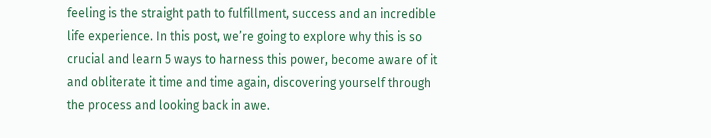feeling is the straight path to fulfillment, success and an incredible life experience. In this post, we’re going to explore why this is so crucial and learn 5 ways to harness this power, become aware of it and obliterate it time and time again, discovering yourself through the process and looking back in awe.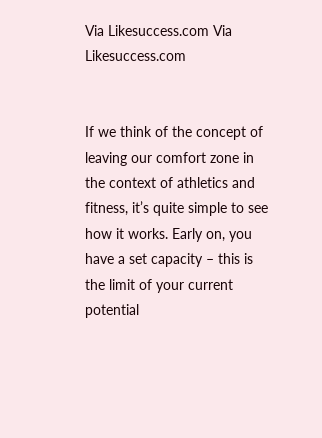Via Likesuccess.com Via Likesuccess.com


If we think of the concept of leaving our comfort zone in the context of athletics and fitness, it’s quite simple to see how it works. Early on, you have a set capacity – this is the limit of your current potential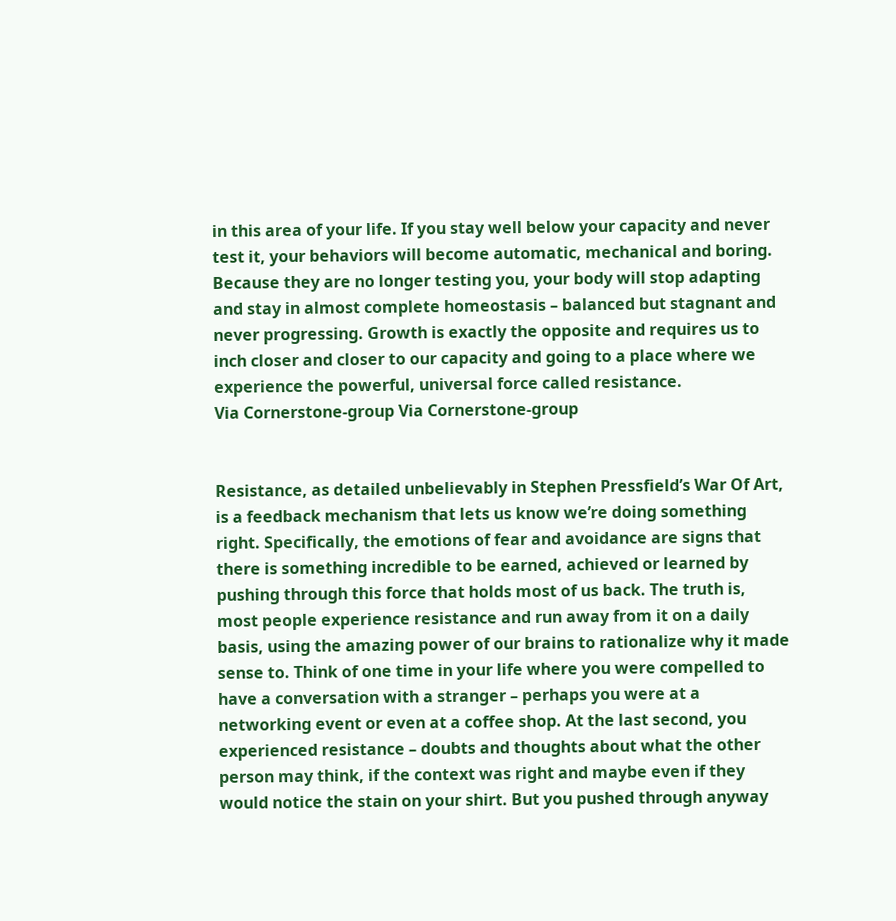in this area of your life. If you stay well below your capacity and never test it, your behaviors will become automatic, mechanical and boring. Because they are no longer testing you, your body will stop adapting and stay in almost complete homeostasis – balanced but stagnant and never progressing. Growth is exactly the opposite and requires us to inch closer and closer to our capacity and going to a place where we experience the powerful, universal force called resistance.
Via Cornerstone-group Via Cornerstone-group


Resistance, as detailed unbelievably in Stephen Pressfield’s War Of Art, is a feedback mechanism that lets us know we’re doing something right. Specifically, the emotions of fear and avoidance are signs that there is something incredible to be earned, achieved or learned by pushing through this force that holds most of us back. The truth is, most people experience resistance and run away from it on a daily basis, using the amazing power of our brains to rationalize why it made sense to. Think of one time in your life where you were compelled to have a conversation with a stranger – perhaps you were at a networking event or even at a coffee shop. At the last second, you experienced resistance – doubts and thoughts about what the other person may think, if the context was right and maybe even if they would notice the stain on your shirt. But you pushed through anyway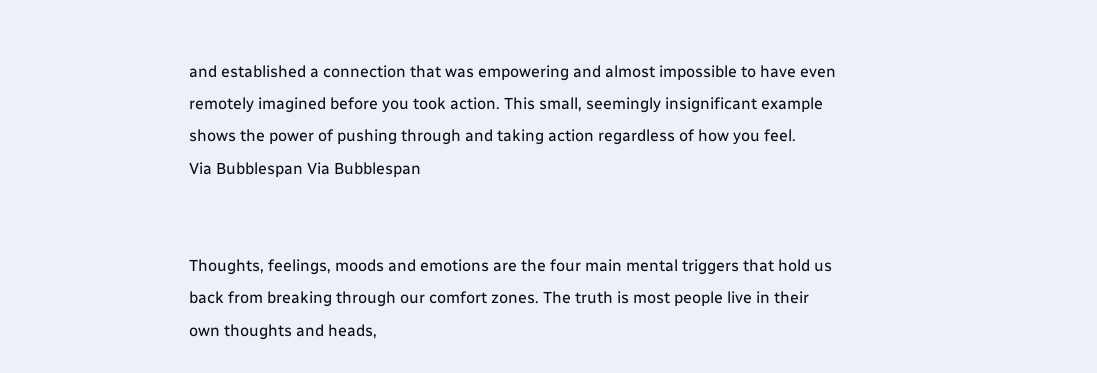and established a connection that was empowering and almost impossible to have even remotely imagined before you took action. This small, seemingly insignificant example shows the power of pushing through and taking action regardless of how you feel.
Via Bubblespan Via Bubblespan


Thoughts, feelings, moods and emotions are the four main mental triggers that hold us back from breaking through our comfort zones. The truth is most people live in their own thoughts and heads,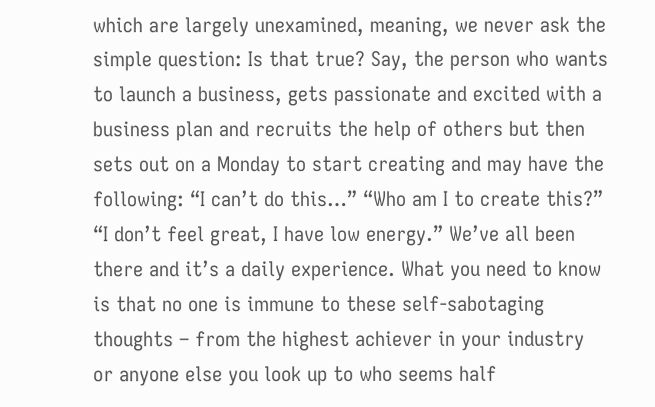which are largely unexamined, meaning, we never ask the simple question: Is that true? Say, the person who wants to launch a business, gets passionate and excited with a business plan and recruits the help of others but then sets out on a Monday to start creating and may have the following: “I can’t do this…” “Who am I to create this?” “I don’t feel great, I have low energy.” We’ve all been there and it’s a daily experience. What you need to know is that no one is immune to these self-sabotaging thoughts – from the highest achiever in your industry or anyone else you look up to who seems half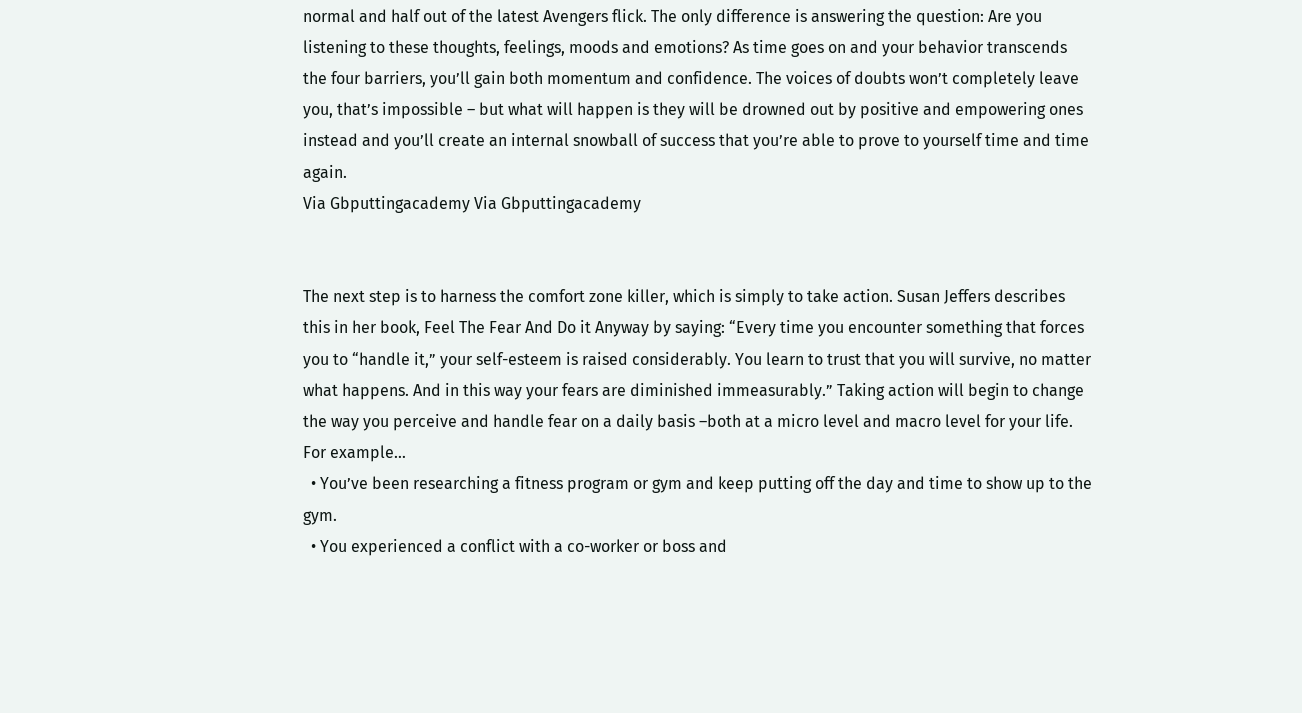normal and half out of the latest Avengers flick. The only difference is answering the question: Are you listening to these thoughts, feelings, moods and emotions? As time goes on and your behavior transcends the four barriers, you’ll gain both momentum and confidence. The voices of doubts won’t completely leave you, that’s impossible – but what will happen is they will be drowned out by positive and empowering ones instead and you’ll create an internal snowball of success that you’re able to prove to yourself time and time again.
Via Gbputtingacademy Via Gbputtingacademy


The next step is to harness the comfort zone killer, which is simply to take action. Susan Jeffers describes this in her book, Feel The Fear And Do it Anyway by saying: “Every time you encounter something that forces you to “handle it,” your self-esteem is raised considerably. You learn to trust that you will survive, no matter what happens. And in this way your fears are diminished immeasurably.” Taking action will begin to change the way you perceive and handle fear on a daily basis –both at a micro level and macro level for your life. For example…
  • You’ve been researching a fitness program or gym and keep putting off the day and time to show up to the gym.
  • You experienced a conflict with a co-worker or boss and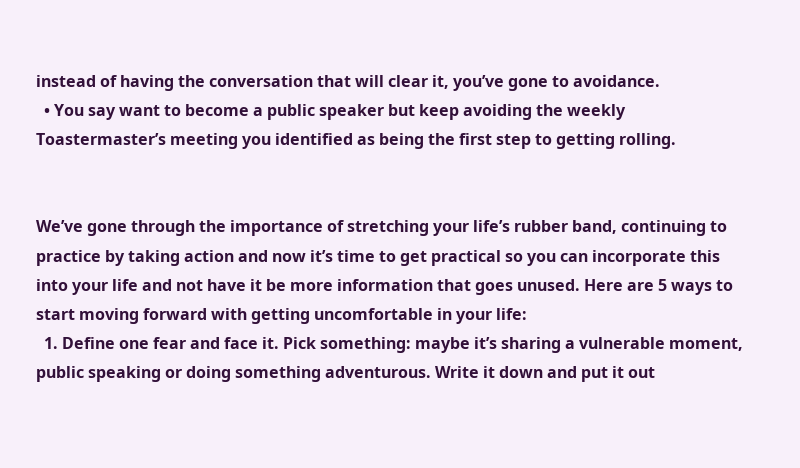instead of having the conversation that will clear it, you’ve gone to avoidance.
  • You say want to become a public speaker but keep avoiding the weekly Toastermaster’s meeting you identified as being the first step to getting rolling.


We’ve gone through the importance of stretching your life’s rubber band, continuing to practice by taking action and now it’s time to get practical so you can incorporate this into your life and not have it be more information that goes unused. Here are 5 ways to start moving forward with getting uncomfortable in your life:
  1. Define one fear and face it. Pick something: maybe it’s sharing a vulnerable moment, public speaking or doing something adventurous. Write it down and put it out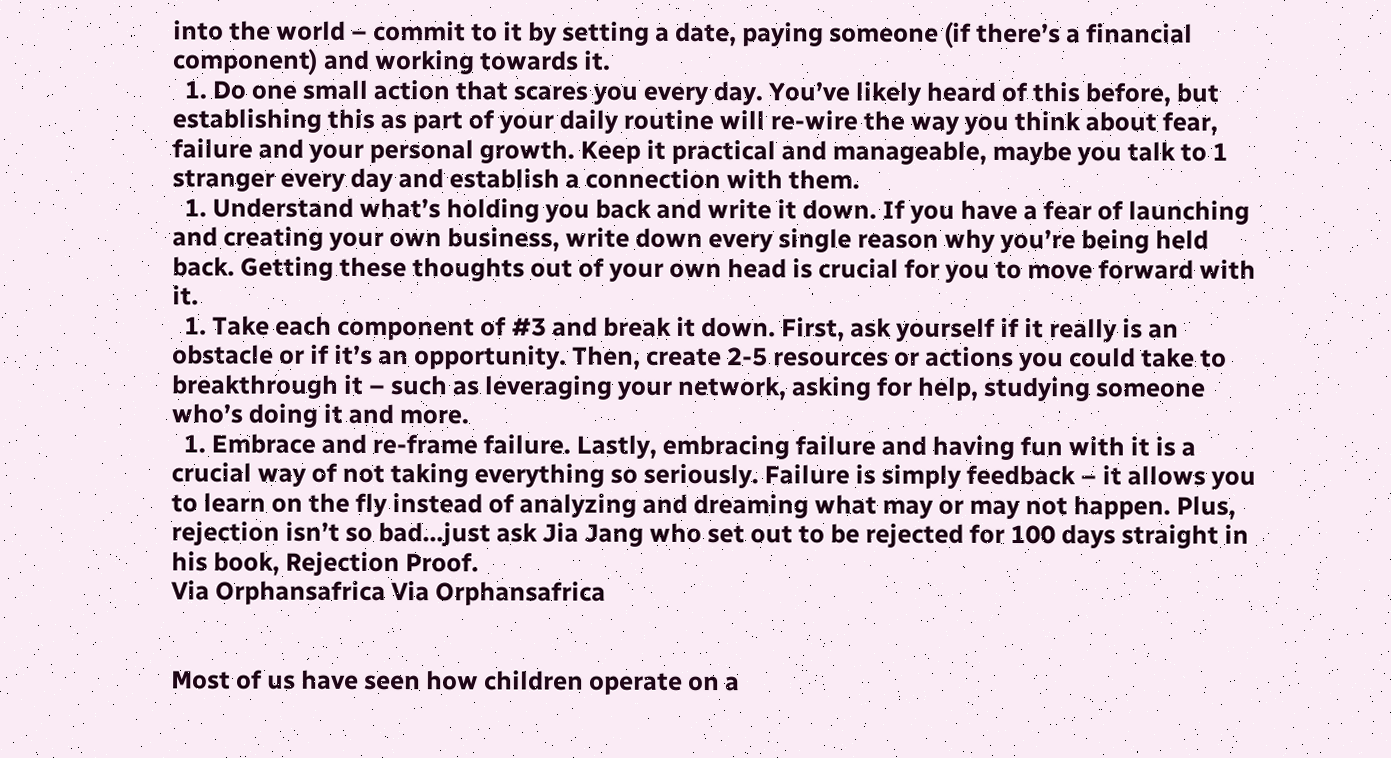into the world – commit to it by setting a date, paying someone (if there’s a financial component) and working towards it.
  1. Do one small action that scares you every day. You’ve likely heard of this before, but establishing this as part of your daily routine will re-wire the way you think about fear, failure and your personal growth. Keep it practical and manageable, maybe you talk to 1 stranger every day and establish a connection with them.
  1. Understand what’s holding you back and write it down. If you have a fear of launching and creating your own business, write down every single reason why you’re being held back. Getting these thoughts out of your own head is crucial for you to move forward with it.
  1. Take each component of #3 and break it down. First, ask yourself if it really is an obstacle or if it’s an opportunity. Then, create 2-5 resources or actions you could take to breakthrough it – such as leveraging your network, asking for help, studying someone who’s doing it and more.
  1. Embrace and re-frame failure. Lastly, embracing failure and having fun with it is a crucial way of not taking everything so seriously. Failure is simply feedback – it allows you to learn on the fly instead of analyzing and dreaming what may or may not happen. Plus, rejection isn’t so bad…just ask Jia Jang who set out to be rejected for 100 days straight in his book, Rejection Proof.
Via Orphansafrica Via Orphansafrica


Most of us have seen how children operate on a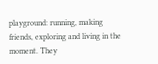playground: running, making friends, exploring and living in the moment. They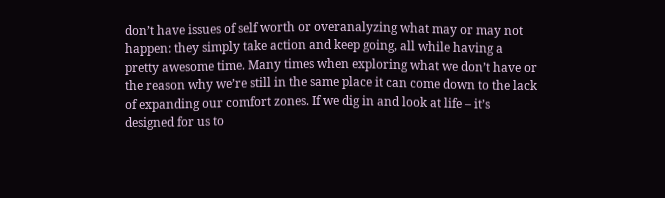don’t have issues of self worth or overanalyzing what may or may not happen: they simply take action and keep going, all while having a pretty awesome time. Many times when exploring what we don’t have or the reason why we’re still in the same place it can come down to the lack of expanding our comfort zones. If we dig in and look at life – it’s designed for us to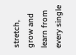stretch, grow and learn from every single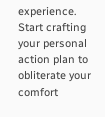experience. Start crafting your personal action plan to obliterate your comfort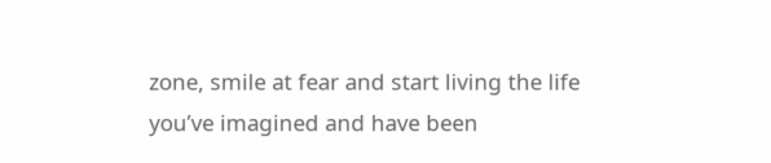zone, smile at fear and start living the life you’ve imagined and have been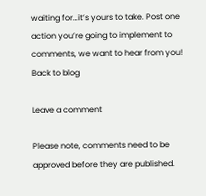waiting for…it’s yours to take. Post one action you’re going to implement to comments, we want to hear from you!
Back to blog

Leave a comment

Please note, comments need to be approved before they are published.